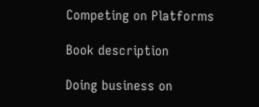Competing on Platforms

Book description

Doing business on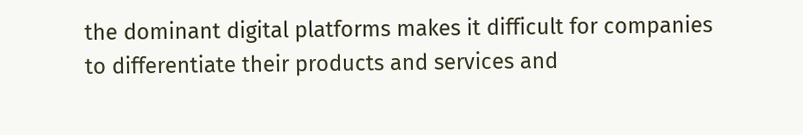the dominant digital platforms makes it difficult for companies to differentiate their products and services and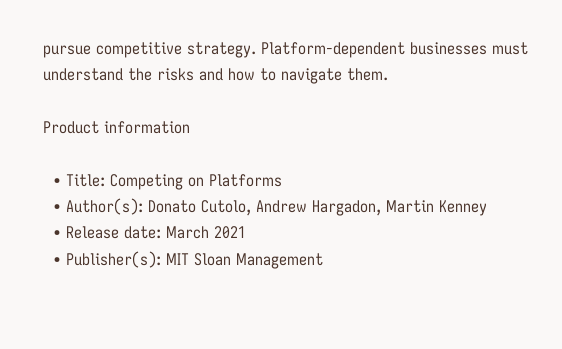pursue competitive strategy. Platform-dependent businesses must understand the risks and how to navigate them.

Product information

  • Title: Competing on Platforms
  • Author(s): Donato Cutolo, Andrew Hargadon, Martin Kenney
  • Release date: March 2021
  • Publisher(s): MIT Sloan Management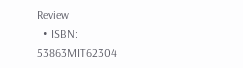Review
  • ISBN: 53863MIT62304